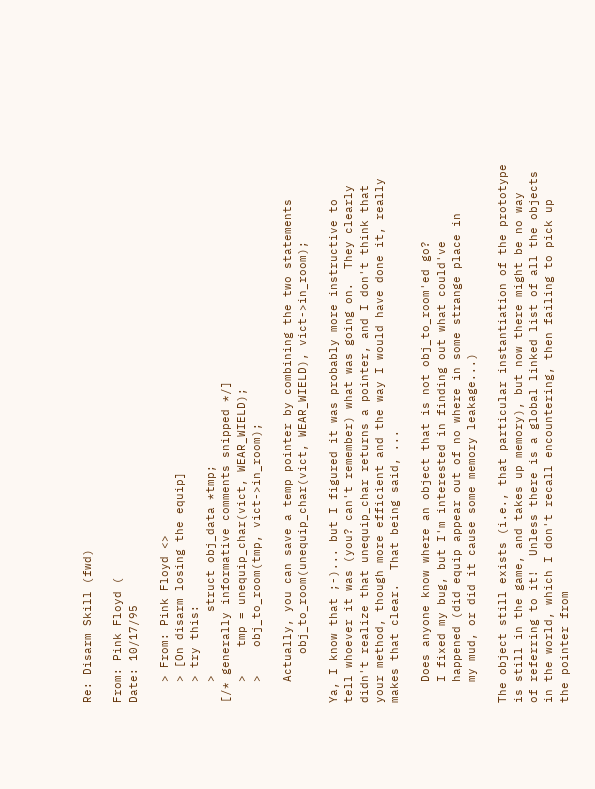Re: Disarm Skill (fwd)

From: Pink Floyd (
Date: 10/17/95

   > From: Pink Floyd <>
   > [On disarm losing the equip]
   > try this:
   >         struct obj_data *tmp;
[/* generally informative comments snipped */]
   >    tmp = unequip_char(vict, WEAR_WIELD);
   >    obj_to_room(tmp, vict->in_room);

   Actually, you can save a temp pointer by combining the two statements
       obj_to_room(unequip_char(vict, WEAR_WIELD), vict->in_room);

Ya, I know that ;-)... but I figured it was probably more instructive to
tell whoever it was (you? can't remember) what was going on.  They clearly
didn't realize that unequip_char returns a pointer, and I don't think that
your method, though more efficient and the way I would have done it, really
makes that clear.  That being said, ...

   Does anyone know where an object that is not obj_to_room'ed go?
   I fixed my bug, but I'm interested in finding out what could've
   happened (did equip appear out of no where in some strange place in
   my mud, or did it cause some memory leakage...)

The object still exists (i.e., that particular instantiation of the prototype
is still in the game, and takes up memory), but now there might be no way
of referring to it!  Unless there is a global linked list of all the objects
in the world, which I don't recall encountering, then failing to pick up
the pointer from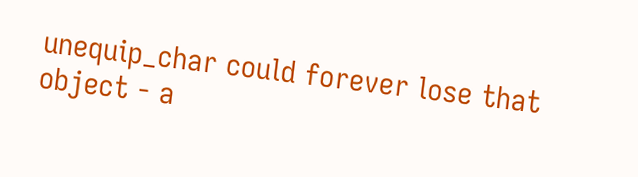unequip_char could forever lose that object - a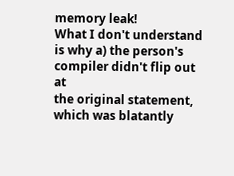memory leak!
What I don't understand is why a) the person's compiler didn't flip out at
the original statement, which was blatantly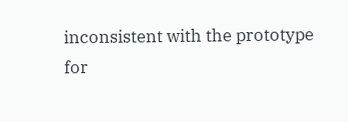inconsistent with the prototype
for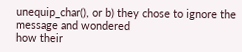unequip_char(), or b) they chose to ignore the message and wondered
how their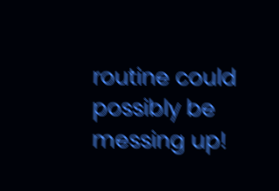routine could possibly be messing up!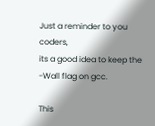Just a reminder to you coders,
its a good idea to keep the -Wall flag on gcc.

This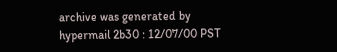archive was generated by hypermail 2b30 : 12/07/00 PST